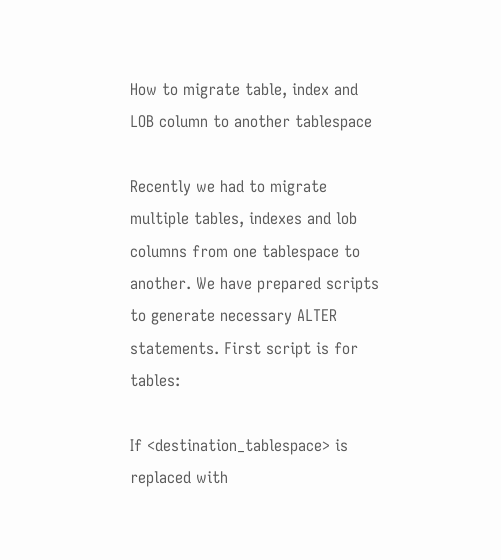How to migrate table, index and LOB column to another tablespace

Recently we had to migrate multiple tables, indexes and lob columns from one tablespace to another. We have prepared scripts to generate necessary ALTER statements. First script is for tables:

If <destination_tablespace> is replaced with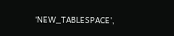‘NEW_TABLESPACE’,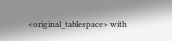<original_tablespace> with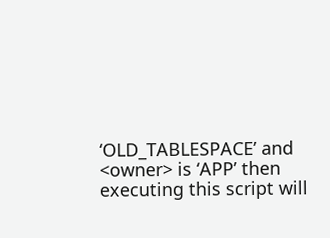‘OLD_TABLESPACE’ and <owner> is ‘APP’ then executing this script will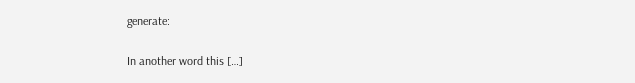generate:

In another word this […]